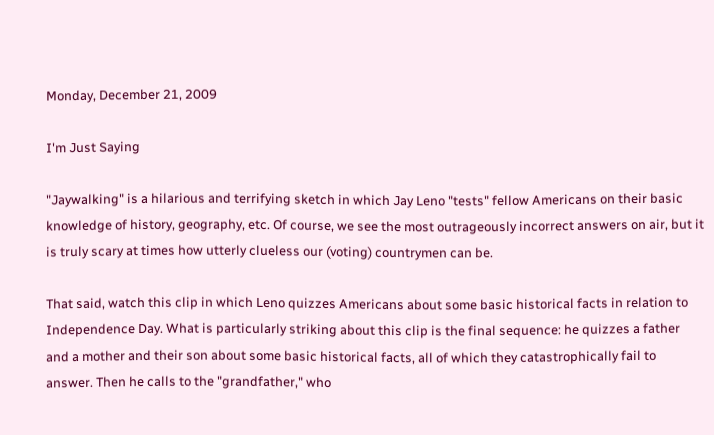Monday, December 21, 2009

I'm Just Saying

"Jaywalking" is a hilarious and terrifying sketch in which Jay Leno "tests" fellow Americans on their basic knowledge of history, geography, etc. Of course, we see the most outrageously incorrect answers on air, but it is truly scary at times how utterly clueless our (voting) countrymen can be.

That said, watch this clip in which Leno quizzes Americans about some basic historical facts in relation to Independence Day. What is particularly striking about this clip is the final sequence: he quizzes a father and a mother and their son about some basic historical facts, all of which they catastrophically fail to answer. Then he calls to the "grandfather," who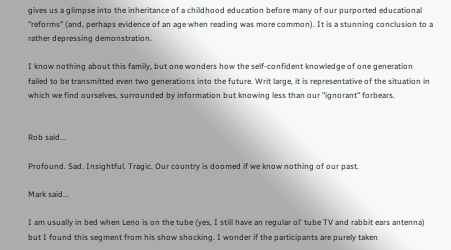gives us a glimpse into the inheritance of a childhood education before many of our purported educational "reforms" (and, perhaps evidence of an age when reading was more common). It is a stunning conclusion to a rather depressing demonstration.

I know nothing about this family, but one wonders how the self-confident knowledge of one generation failed to be transmitted even two generations into the future. Writ large, it is representative of the situation in which we find ourselves, surrounded by information but knowing less than our "ignorant" forbears.


Rob said...

Profound. Sad. Insightful. Tragic. Our country is doomed if we know nothing of our past.

Mark said...

I am usually in bed when Leno is on the tube (yes, I still have an regular ol' tube TV and rabbit ears antenna) but I found this segment from his show shocking. I wonder if the participants are purely taken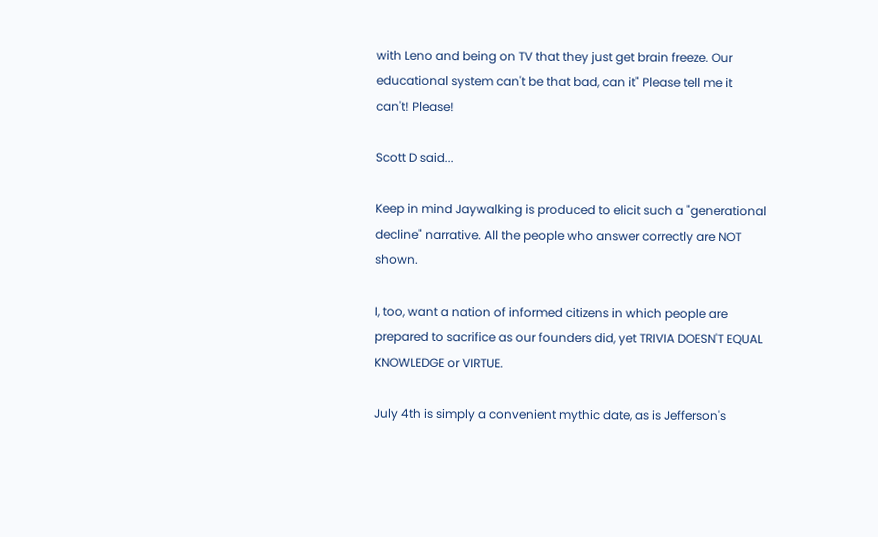with Leno and being on TV that they just get brain freeze. Our educational system can't be that bad, can it" Please tell me it can't! Please!

Scott D said...

Keep in mind Jaywalking is produced to elicit such a "generational decline" narrative. All the people who answer correctly are NOT shown.

I, too, want a nation of informed citizens in which people are prepared to sacrifice as our founders did, yet TRIVIA DOESN'T EQUAL KNOWLEDGE or VIRTUE.

July 4th is simply a convenient mythic date, as is Jefferson's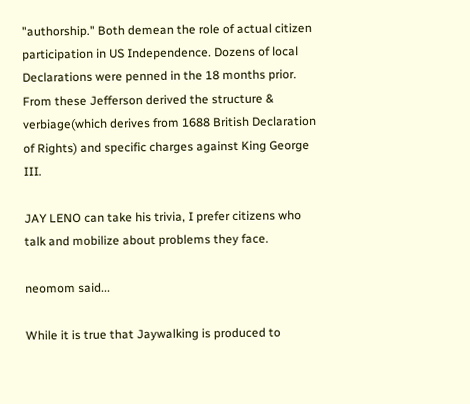"authorship." Both demean the role of actual citizen participation in US Independence. Dozens of local Declarations were penned in the 18 months prior. From these Jefferson derived the structure & verbiage(which derives from 1688 British Declaration of Rights) and specific charges against King George III.

JAY LENO can take his trivia, I prefer citizens who talk and mobilize about problems they face.

neomom said...

While it is true that Jaywalking is produced to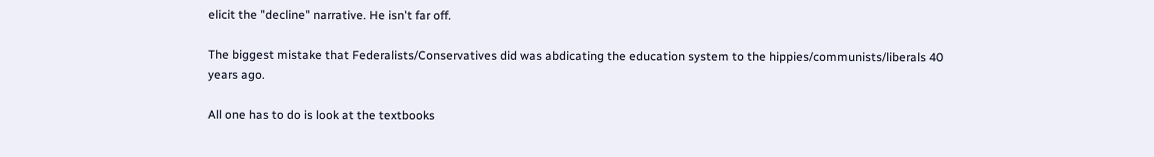elicit the "decline" narrative. He isn't far off.

The biggest mistake that Federalists/Conservatives did was abdicating the education system to the hippies/communists/liberals 40 years ago.

All one has to do is look at the textbooks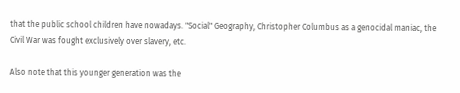that the public school children have nowadays. "Social" Geography, Christopher Columbus as a genocidal maniac, the Civil War was fought exclusively over slavery, etc.

Also note that this younger generation was the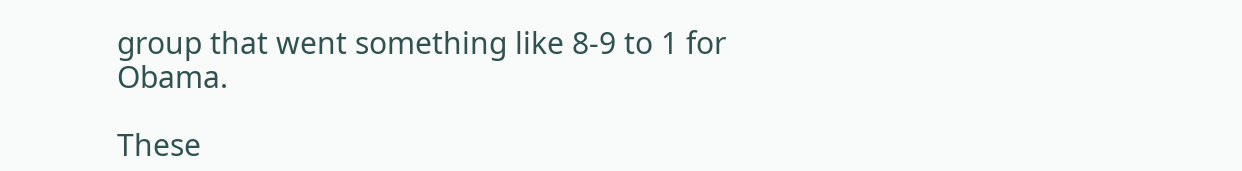group that went something like 8-9 to 1 for Obama.

These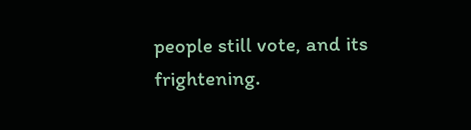people still vote, and its frightening.